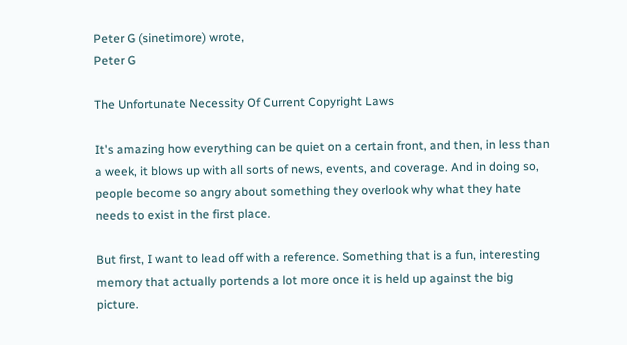Peter G (sinetimore) wrote,
Peter G

The Unfortunate Necessity Of Current Copyright Laws

It's amazing how everything can be quiet on a certain front, and then, in less than a week, it blows up with all sorts of news, events, and coverage. And in doing so, people become so angry about something they overlook why what they hate needs to exist in the first place.

But first, I want to lead off with a reference. Something that is a fun, interesting memory that actually portends a lot more once it is held up against the big picture.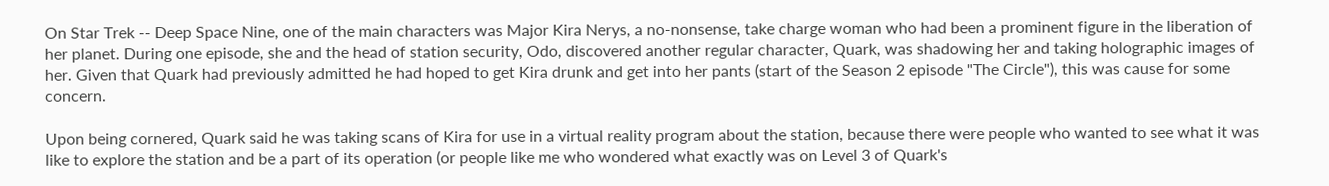On Star Trek -- Deep Space Nine, one of the main characters was Major Kira Nerys, a no-nonsense, take charge woman who had been a prominent figure in the liberation of her planet. During one episode, she and the head of station security, Odo, discovered another regular character, Quark, was shadowing her and taking holographic images of her. Given that Quark had previously admitted he had hoped to get Kira drunk and get into her pants (start of the Season 2 episode "The Circle"), this was cause for some concern.

Upon being cornered, Quark said he was taking scans of Kira for use in a virtual reality program about the station, because there were people who wanted to see what it was like to explore the station and be a part of its operation (or people like me who wondered what exactly was on Level 3 of Quark's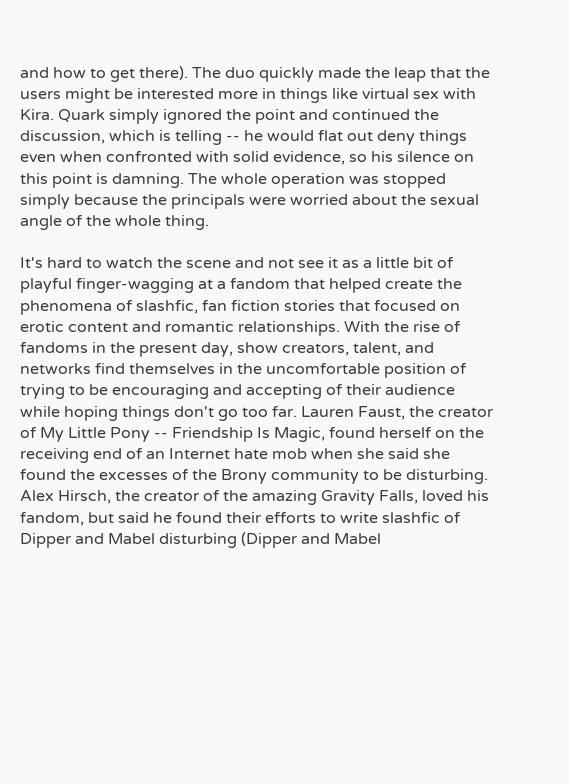and how to get there). The duo quickly made the leap that the users might be interested more in things like virtual sex with Kira. Quark simply ignored the point and continued the discussion, which is telling -- he would flat out deny things even when confronted with solid evidence, so his silence on this point is damning. The whole operation was stopped simply because the principals were worried about the sexual angle of the whole thing.

It's hard to watch the scene and not see it as a little bit of playful finger-wagging at a fandom that helped create the phenomena of slashfic, fan fiction stories that focused on erotic content and romantic relationships. With the rise of fandoms in the present day, show creators, talent, and networks find themselves in the uncomfortable position of trying to be encouraging and accepting of their audience while hoping things don't go too far. Lauren Faust, the creator of My Little Pony -- Friendship Is Magic, found herself on the receiving end of an Internet hate mob when she said she found the excesses of the Brony community to be disturbing. Alex Hirsch, the creator of the amazing Gravity Falls, loved his fandom, but said he found their efforts to write slashfic of Dipper and Mabel disturbing (Dipper and Mabel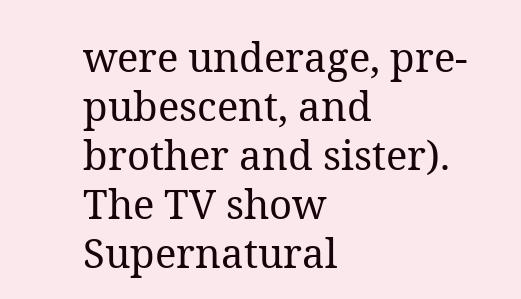were underage, pre-pubescent, and brother and sister). The TV show Supernatural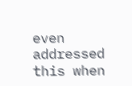even addressed this when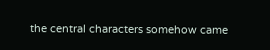the central characters somehow came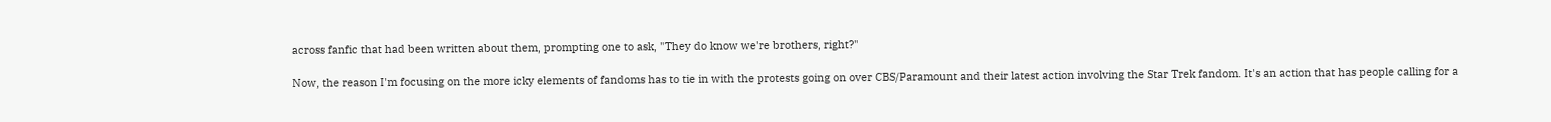across fanfic that had been written about them, prompting one to ask, "They do know we're brothers, right?"

Now, the reason I'm focusing on the more icky elements of fandoms has to tie in with the protests going on over CBS/Paramount and their latest action involving the Star Trek fandom. It's an action that has people calling for a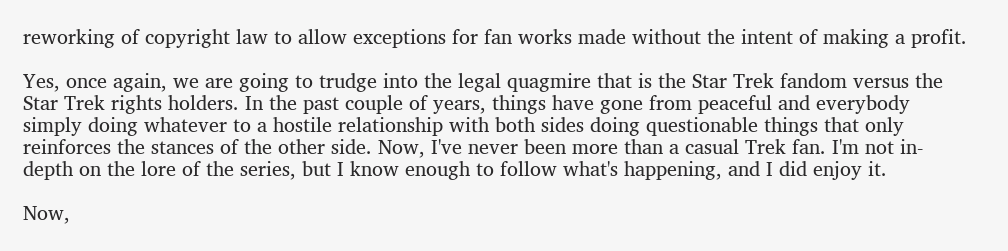reworking of copyright law to allow exceptions for fan works made without the intent of making a profit.

Yes, once again, we are going to trudge into the legal quagmire that is the Star Trek fandom versus the Star Trek rights holders. In the past couple of years, things have gone from peaceful and everybody simply doing whatever to a hostile relationship with both sides doing questionable things that only reinforces the stances of the other side. Now, I've never been more than a casual Trek fan. I'm not in-depth on the lore of the series, but I know enough to follow what's happening, and I did enjoy it.

Now,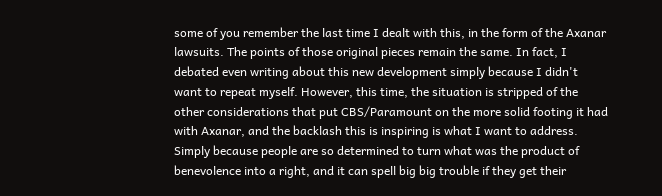some of you remember the last time I dealt with this, in the form of the Axanar lawsuits. The points of those original pieces remain the same. In fact, I debated even writing about this new development simply because I didn't want to repeat myself. However, this time, the situation is stripped of the other considerations that put CBS/Paramount on the more solid footing it had with Axanar, and the backlash this is inspiring is what I want to address. Simply because people are so determined to turn what was the product of benevolence into a right, and it can spell big big trouble if they get their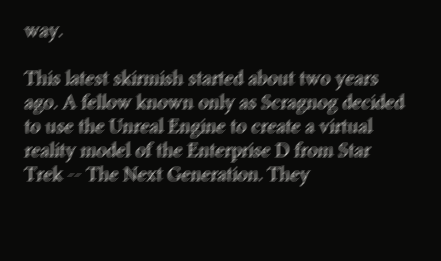way.

This latest skirmish started about two years ago. A fellow known only as Scragnog decided to use the Unreal Engine to create a virtual reality model of the Enterprise D from Star Trek -- The Next Generation. They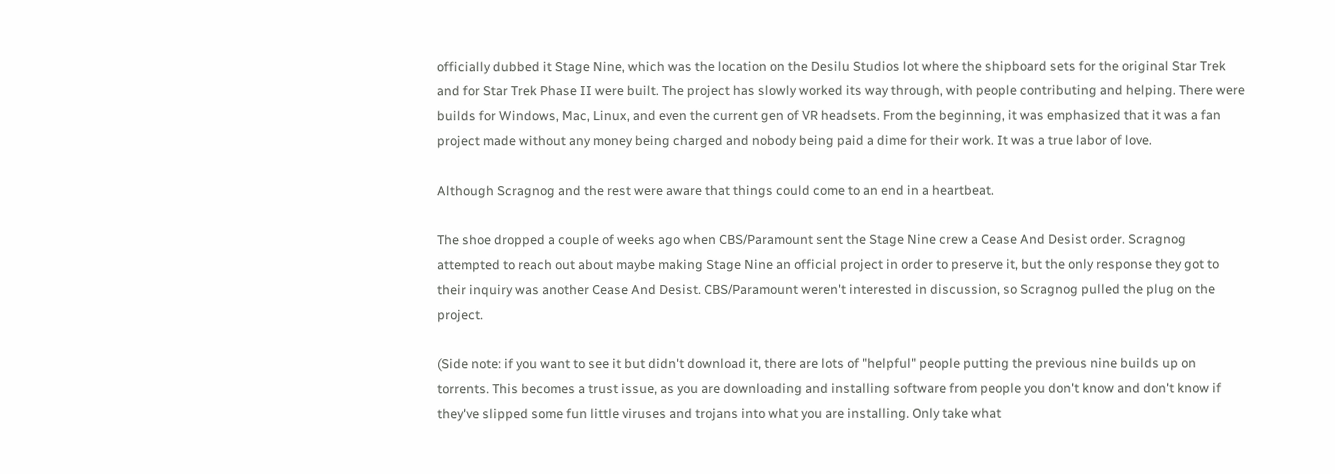officially dubbed it Stage Nine, which was the location on the Desilu Studios lot where the shipboard sets for the original Star Trek and for Star Trek Phase II were built. The project has slowly worked its way through, with people contributing and helping. There were builds for Windows, Mac, Linux, and even the current gen of VR headsets. From the beginning, it was emphasized that it was a fan project made without any money being charged and nobody being paid a dime for their work. It was a true labor of love.

Although Scragnog and the rest were aware that things could come to an end in a heartbeat.

The shoe dropped a couple of weeks ago when CBS/Paramount sent the Stage Nine crew a Cease And Desist order. Scragnog attempted to reach out about maybe making Stage Nine an official project in order to preserve it, but the only response they got to their inquiry was another Cease And Desist. CBS/Paramount weren't interested in discussion, so Scragnog pulled the plug on the project.

(Side note: if you want to see it but didn't download it, there are lots of "helpful" people putting the previous nine builds up on torrents. This becomes a trust issue, as you are downloading and installing software from people you don't know and don't know if they've slipped some fun little viruses and trojans into what you are installing. Only take what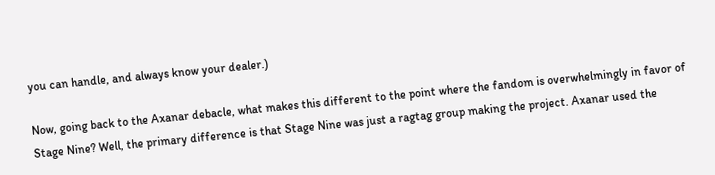you can handle, and always know your dealer.)

Now, going back to the Axanar debacle, what makes this different to the point where the fandom is overwhelmingly in favor of Stage Nine? Well, the primary difference is that Stage Nine was just a ragtag group making the project. Axanar used the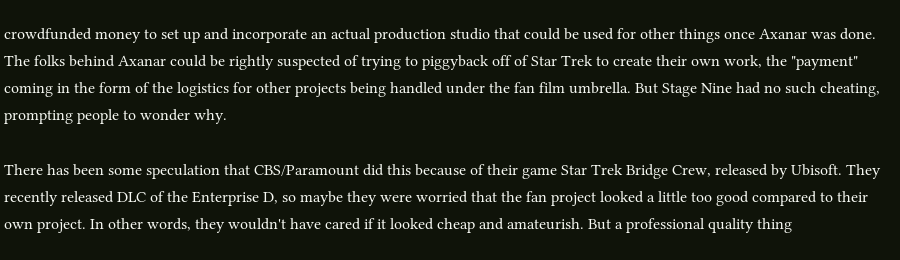crowdfunded money to set up and incorporate an actual production studio that could be used for other things once Axanar was done. The folks behind Axanar could be rightly suspected of trying to piggyback off of Star Trek to create their own work, the "payment" coming in the form of the logistics for other projects being handled under the fan film umbrella. But Stage Nine had no such cheating, prompting people to wonder why.

There has been some speculation that CBS/Paramount did this because of their game Star Trek Bridge Crew, released by Ubisoft. They recently released DLC of the Enterprise D, so maybe they were worried that the fan project looked a little too good compared to their own project. In other words, they wouldn't have cared if it looked cheap and amateurish. But a professional quality thing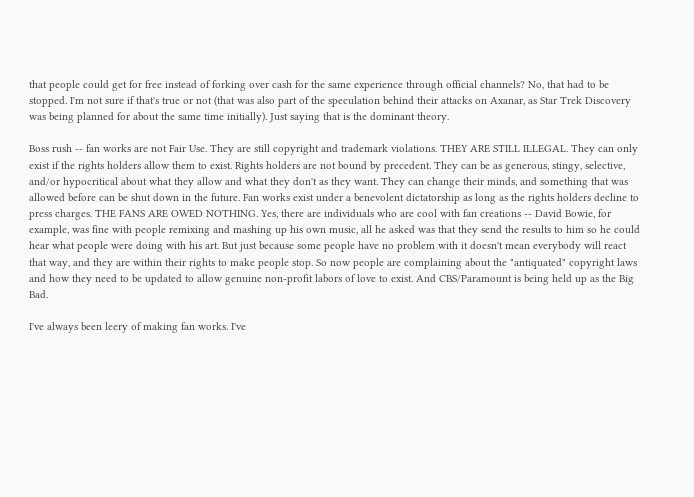that people could get for free instead of forking over cash for the same experience through official channels? No, that had to be stopped. I'm not sure if that's true or not (that was also part of the speculation behind their attacks on Axanar, as Star Trek Discovery was being planned for about the same time initially). Just saying that is the dominant theory.

Boss rush -- fan works are not Fair Use. They are still copyright and trademark violations. THEY ARE STILL ILLEGAL. They can only exist if the rights holders allow them to exist. Rights holders are not bound by precedent. They can be as generous, stingy, selective, and/or hypocritical about what they allow and what they don't as they want. They can change their minds, and something that was allowed before can be shut down in the future. Fan works exist under a benevolent dictatorship as long as the rights holders decline to press charges. THE FANS ARE OWED NOTHING. Yes, there are individuals who are cool with fan creations -- David Bowie, for example, was fine with people remixing and mashing up his own music, all he asked was that they send the results to him so he could hear what people were doing with his art. But just because some people have no problem with it doesn't mean everybody will react that way, and they are within their rights to make people stop. So now people are complaining about the "antiquated" copyright laws and how they need to be updated to allow genuine non-profit labors of love to exist. And CBS/Paramount is being held up as the Big Bad.

I've always been leery of making fan works. I've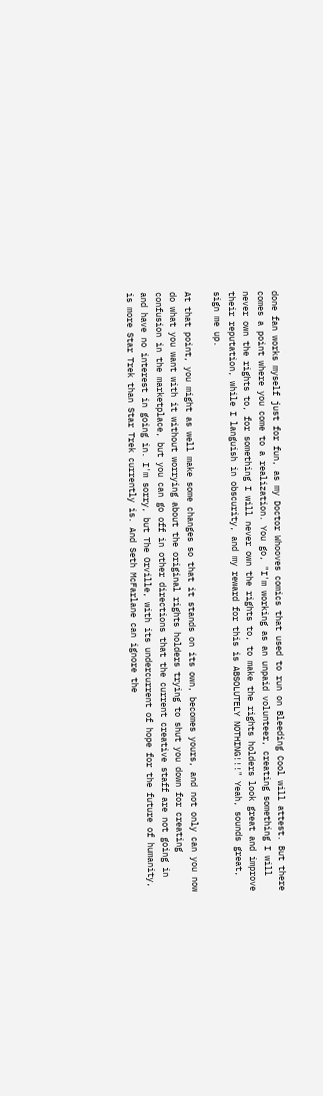done fan works myself just for fun, as my Doctor Whooves comics that used to run on Bleeding Cool will attest. But there comes a point where you come to a realization. You go, "I'm working as an unpaid volunteer, creating something I will never own the rights to, for something I will never own the rights to, to make the rights holders look great and improve their reputation, while I languish in obscurity, and my reward for this is ABSOLUTELY NOTHING!!!" Yeah, sounds great, sign me up.

At that point, you might as well make some changes so that it stands on its own, becomes yours, and not only can you now do what you want with it without worrying about the original rights holders trying to shut you down for creating confusion in the marketplace, but you can go off in other directions that the current creative staff are not going in and have no interest in going in. I'm sorry, but The Orville, with its undercurrent of hope for the future of humanity, is more Star Trek than Star Trek currently is. And Seth McFarlane can ignore the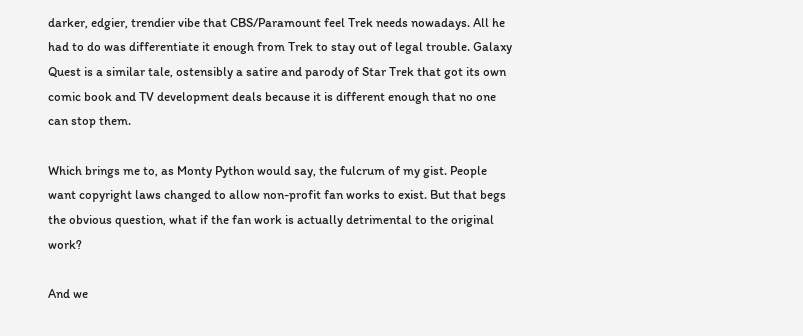darker, edgier, trendier vibe that CBS/Paramount feel Trek needs nowadays. All he had to do was differentiate it enough from Trek to stay out of legal trouble. Galaxy Quest is a similar tale, ostensibly a satire and parody of Star Trek that got its own comic book and TV development deals because it is different enough that no one can stop them.

Which brings me to, as Monty Python would say, the fulcrum of my gist. People want copyright laws changed to allow non-profit fan works to exist. But that begs the obvious question, what if the fan work is actually detrimental to the original work?

And we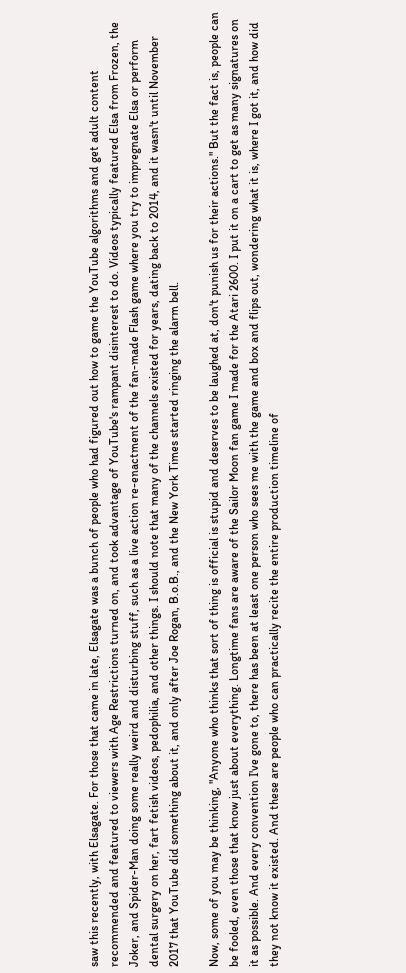saw this recently, with Elsagate. For those that came in late, Elsagate was a bunch of people who had figured out how to game the YouTube algorithms and get adult content recommended and featured to viewers with Age Restrictions turned on, and took advantage of YouTube's rampant disinterest to do. Videos typically featured Elsa from Frozen, the Joker, and Spider-Man doing some really weird and disturbing stuff, such as a live action re-enactment of the fan-made Flash game where you try to impregnate Elsa or perform dental surgery on her, fart fetish videos, pedophilia, and other things. I should note that many of the channels existed for years, dating back to 2014, and it wasn't until November 2017 that YouTube did something about it, and only after Joe Rogan, B.o.B., and the New York Times started ringing the alarm bell.

Now, some of you may be thinking, "Anyone who thinks that sort of thing is official is stupid and deserves to be laughed at, don't punish us for their actions." But the fact is, people can be fooled, even those that know just about everything. Longtime fans are aware of the Sailor Moon fan game I made for the Atari 2600. I put it on a cart to get as many signatures on it as possible. And every convention I've gone to, there has been at least one person who sees me with the game and box and flips out, wondering what it is, where I got it, and how did they not know it existed. And these are people who can practically recite the entire production timeline of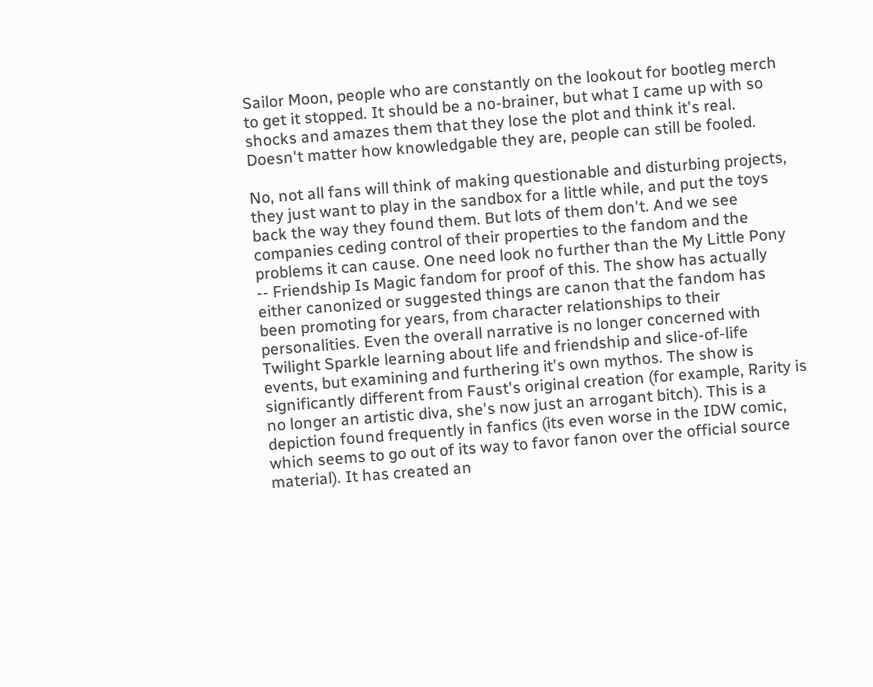Sailor Moon, people who are constantly on the lookout for bootleg merch to get it stopped. It should be a no-brainer, but what I came up with so shocks and amazes them that they lose the plot and think it's real. Doesn't matter how knowledgable they are, people can still be fooled.

No, not all fans will think of making questionable and disturbing projects, they just want to play in the sandbox for a little while, and put the toys back the way they found them. But lots of them don't. And we see companies ceding control of their properties to the fandom and the problems it can cause. One need look no further than the My Little Pony -- Friendship Is Magic fandom for proof of this. The show has actually either canonized or suggested things are canon that the fandom has been promoting for years, from character relationships to their personalities. Even the overall narrative is no longer concerned with Twilight Sparkle learning about life and friendship and slice-of-life events, but examining and furthering it's own mythos. The show is significantly different from Faust's original creation (for example, Rarity is no longer an artistic diva, she's now just an arrogant bitch). This is a depiction found frequently in fanfics (its even worse in the IDW comic, which seems to go out of its way to favor fanon over the official source material). It has created an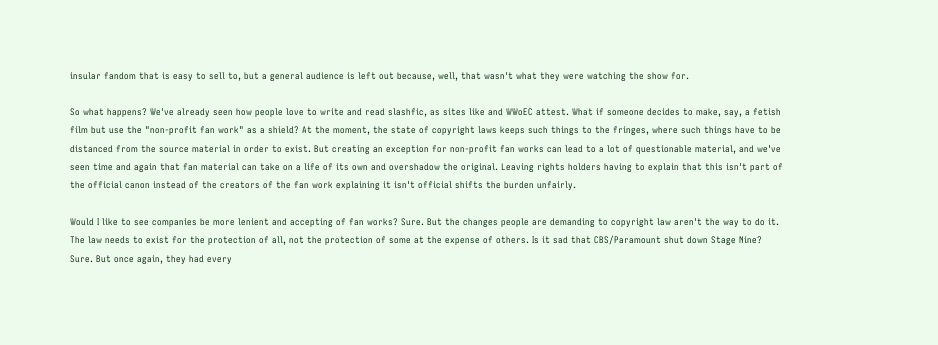insular fandom that is easy to sell to, but a general audience is left out because, well, that wasn't what they were watching the show for.

So what happens? We've already seen how people love to write and read slashfic, as sites like and WWoEC attest. What if someone decides to make, say, a fetish film but use the "non-profit fan work" as a shield? At the moment, the state of copyright laws keeps such things to the fringes, where such things have to be distanced from the source material in order to exist. But creating an exception for non-profit fan works can lead to a lot of questionable material, and we've seen time and again that fan material can take on a life of its own and overshadow the original. Leaving rights holders having to explain that this isn't part of the official canon instead of the creators of the fan work explaining it isn't official shifts the burden unfairly.

Would I like to see companies be more lenient and accepting of fan works? Sure. But the changes people are demanding to copyright law aren't the way to do it. The law needs to exist for the protection of all, not the protection of some at the expense of others. Is it sad that CBS/Paramount shut down Stage Nine? Sure. But once again, they had every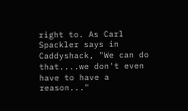right to. As Carl Spackler says in Caddyshack, "We can do that....we don't even have to have a reason..."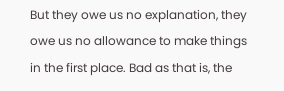But they owe us no explanation, they owe us no allowance to make things in the first place. Bad as that is, the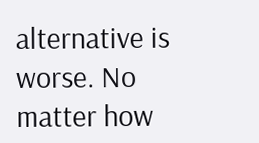alternative is worse. No matter how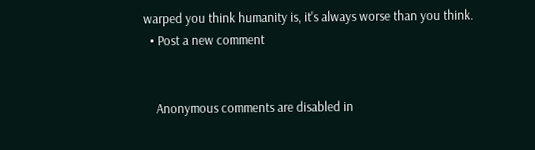warped you think humanity is, it's always worse than you think.
  • Post a new comment


    Anonymous comments are disabled in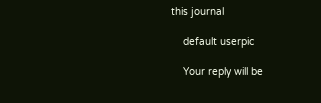this journal

    default userpic

    Your reply will be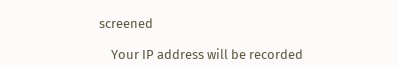screened

    Your IP address will be recorded